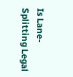Is Lane-Splitting Legal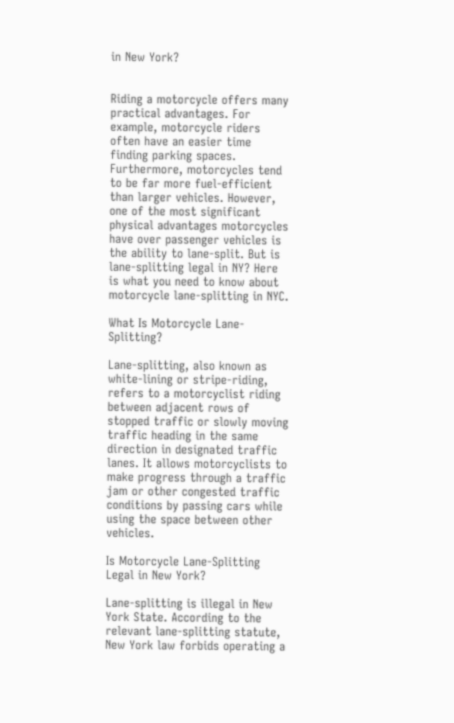in New York?


Riding a motorcycle offers many practical advantages. For example, motorcycle riders often have an easier time finding parking spaces. Furthermore, motorcycles tend to be far more fuel-efficient than larger vehicles. However, one of the most significant physical advantages motorcycles have over passenger vehicles is the ability to lane-split. But is lane-splitting legal in NY? Here is what you need to know about motorcycle lane-splitting in NYC.

What Is Motorcycle Lane-Splitting?

Lane-splitting, also known as white-lining or stripe-riding, refers to a motorcyclist riding between adjacent rows of stopped traffic or slowly moving traffic heading in the same direction in designated traffic lanes. It allows motorcyclists to make progress through a traffic jam or other congested traffic conditions by passing cars while using the space between other vehicles.

Is Motorcycle Lane-Splitting Legal in New York?

Lane-splitting is illegal in New York State. According to the relevant lane-splitting statute, New York law forbids operating a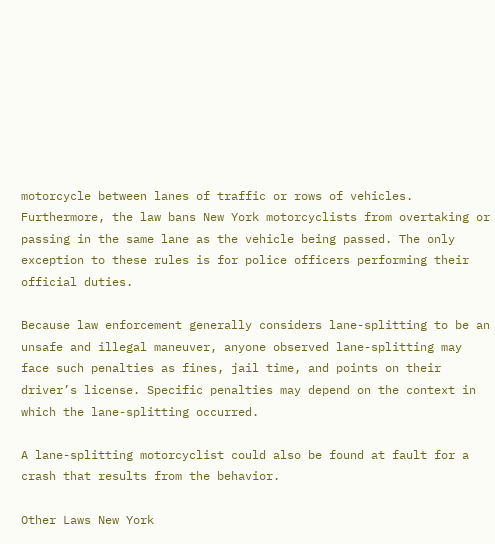motorcycle between lanes of traffic or rows of vehicles. Furthermore, the law bans New York motorcyclists from overtaking or passing in the same lane as the vehicle being passed. The only exception to these rules is for police officers performing their official duties.

Because law enforcement generally considers lane-splitting to be an unsafe and illegal maneuver, anyone observed lane-splitting may face such penalties as fines, jail time, and points on their driver’s license. Specific penalties may depend on the context in which the lane-splitting occurred.

A lane-splitting motorcyclist could also be found at fault for a crash that results from the behavior.

Other Laws New York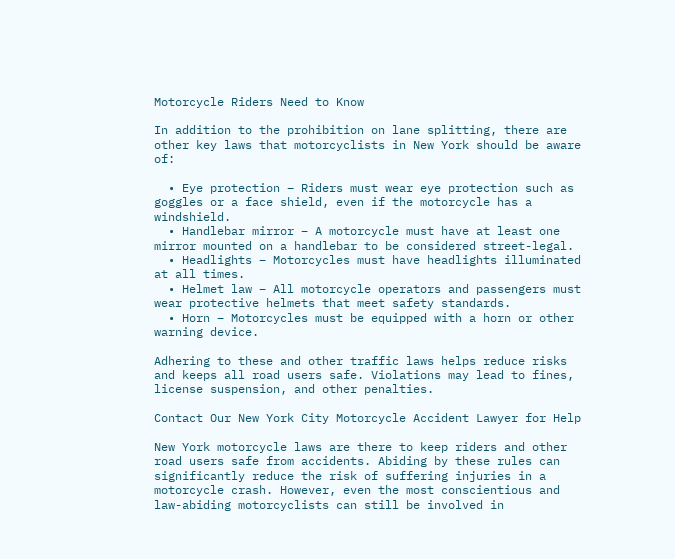Motorcycle Riders Need to Know

In addition to the prohibition on lane splitting, there are other key laws that motorcyclists in New York should be aware of:

  • Eye protection – Riders must wear eye protection such as goggles or a face shield, even if the motorcycle has a windshield.
  • Handlebar mirror – A motorcycle must have at least one mirror mounted on a handlebar to be considered street-legal.
  • Headlights – Motorcycles must have headlights illuminated at all times.
  • Helmet law – All motorcycle operators and passengers must wear protective helmets that meet safety standards.
  • Horn – Motorcycles must be equipped with a horn or other warning device.

Adhering to these and other traffic laws helps reduce risks and keeps all road users safe. Violations may lead to fines, license suspension, and other penalties.

Contact Our New York City Motorcycle Accident Lawyer for Help

New York motorcycle laws are there to keep riders and other road users safe from accidents. Abiding by these rules can significantly reduce the risk of suffering injuries in a motorcycle crash. However, even the most conscientious and law-abiding motorcyclists can still be involved in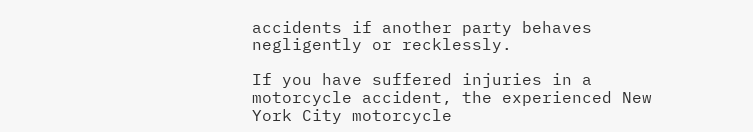accidents if another party behaves negligently or recklessly.

If you have suffered injuries in a motorcycle accident, the experienced New York City motorcycle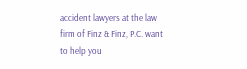accident lawyers at the law firm of Finz & Finz, P.C. want to help you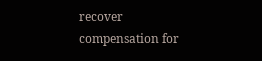recover compensation for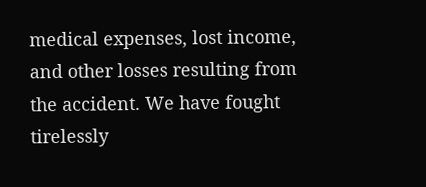medical expenses, lost income, and other losses resulting from the accident. We have fought tirelessly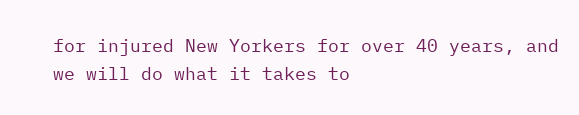for injured New Yorkers for over 40 years, and we will do what it takes to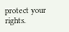protect your rights.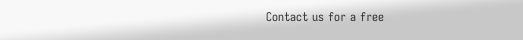Contact us for a free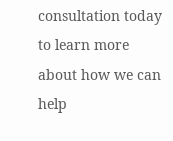consultation today to learn more about how we can help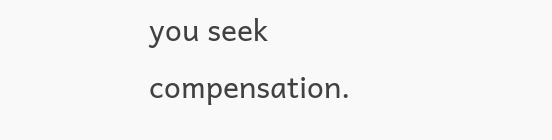you seek compensation.